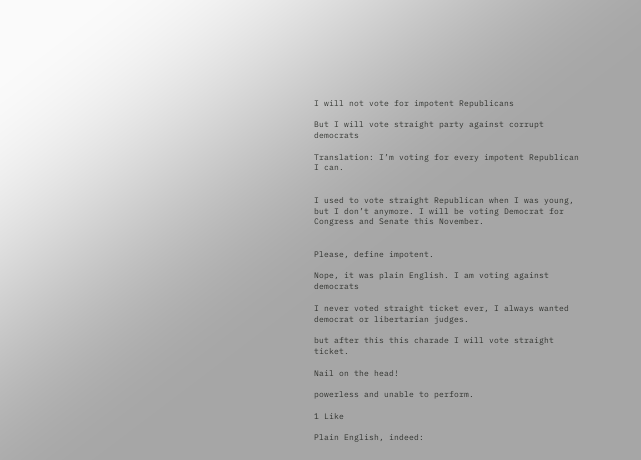I will not vote for impotent Republicans

But I will vote straight party against corrupt democrats

Translation: I’m voting for every impotent Republican I can.


I used to vote straight Republican when I was young, but I don’t anymore. I will be voting Democrat for Congress and Senate this November.


Please, define impotent.

Nope, it was plain English. I am voting against democrats

I never voted straight ticket ever, I always wanted democrat or libertarian judges.

but after this this charade I will vote straight ticket.

Nail on the head!

powerless and unable to perform.

1 Like

Plain English, indeed: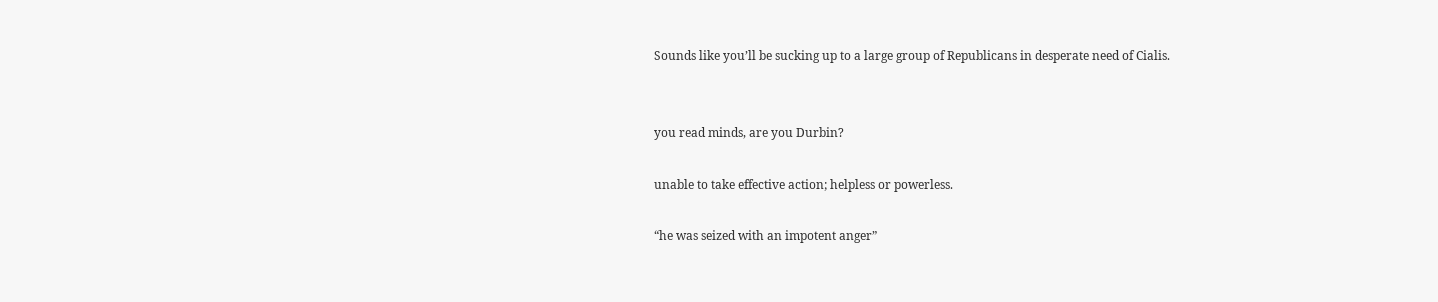Sounds like you’ll be sucking up to a large group of Republicans in desperate need of Cialis.


you read minds, are you Durbin?

unable to take effective action; helpless or powerless.

“he was seized with an impotent anger”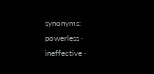synonyms: powerless · ineffective ·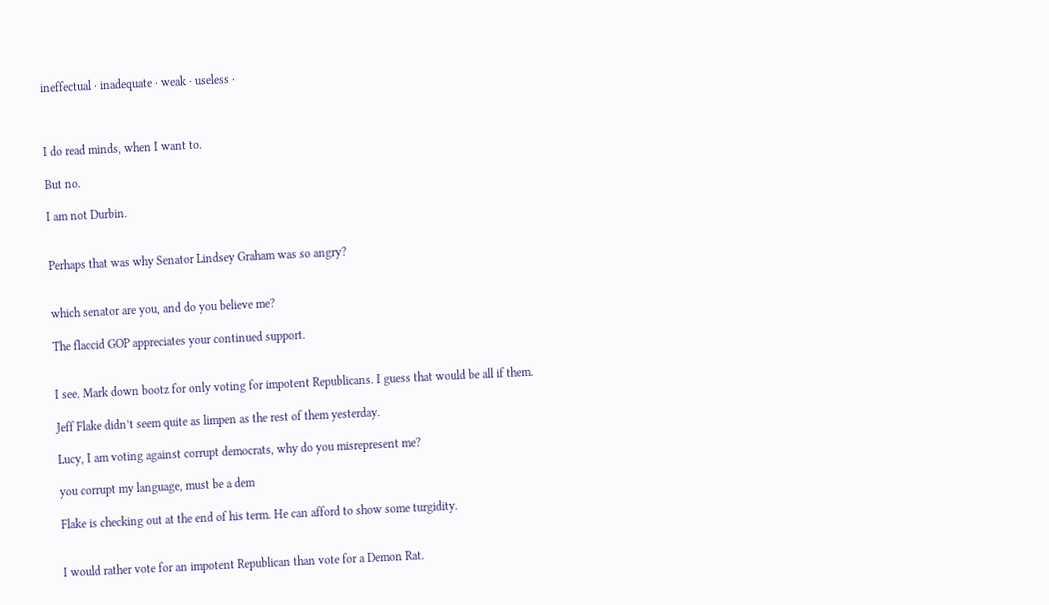ineffectual · inadequate · weak · useless ·



I do read minds, when I want to.

But no.

I am not Durbin.


Perhaps that was why Senator Lindsey Graham was so angry?


which senator are you, and do you believe me?

The flaccid GOP appreciates your continued support.


I see. Mark down bootz for only voting for impotent Republicans. I guess that would be all if them.

Jeff Flake didn’t seem quite as limpen as the rest of them yesterday.

Lucy, I am voting against corrupt democrats, why do you misrepresent me?

you corrupt my language, must be a dem

Flake is checking out at the end of his term. He can afford to show some turgidity.


I would rather vote for an impotent Republican than vote for a Demon Rat.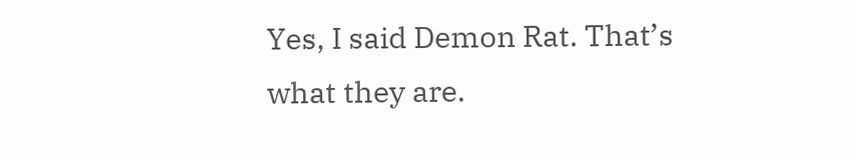Yes, I said Demon Rat. That’s what they are.